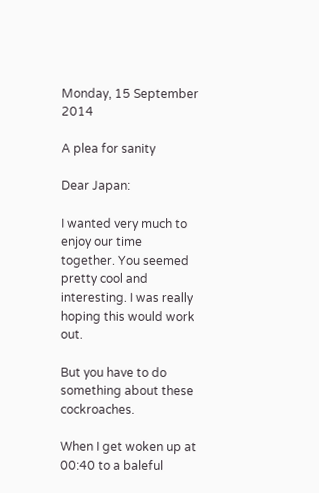Monday, 15 September 2014

A plea for sanity

Dear Japan:

I wanted very much to enjoy our time together. You seemed pretty cool and interesting. I was really hoping this would work out.

But you have to do something about these cockroaches.

When I get woken up at 00:40 to a baleful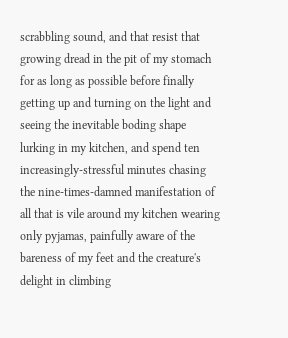scrabbling sound, and that resist that growing dread in the pit of my stomach for as long as possible before finally getting up and turning on the light and seeing the inevitable boding shape lurking in my kitchen, and spend ten increasingly-stressful minutes chasing the nine-times-damned manifestation of all that is vile around my kitchen wearing only pyjamas, painfully aware of the bareness of my feet and the creature's delight in climbing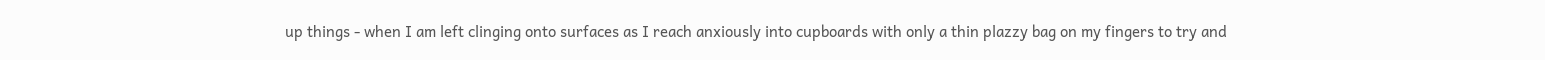up things - when I am left clinging onto surfaces as I reach anxiously into cupboards with only a thin plazzy bag on my fingers to try and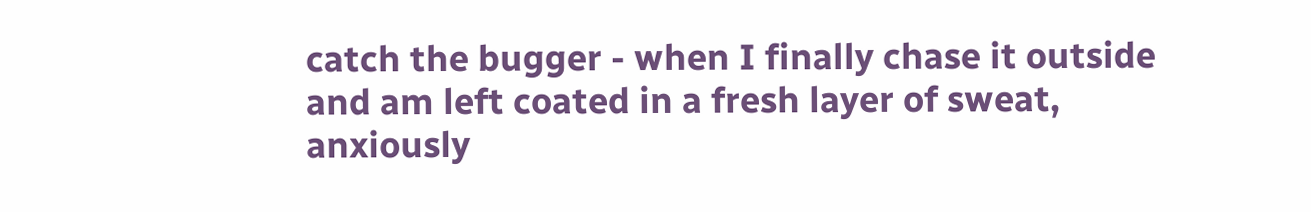catch the bugger - when I finally chase it outside and am left coated in a fresh layer of sweat, anxiously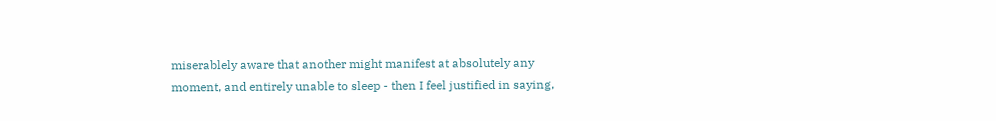miserablely aware that another might manifest at absolutely any moment, and entirely unable to sleep - then I feel justified in saying,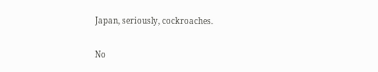Japan, seriously, cockroaches.

No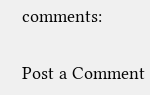comments:

Post a Comment